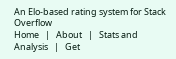An Elo-based rating system for Stack Overflow
Home   |   About   |   Stats and Analysis   |   Get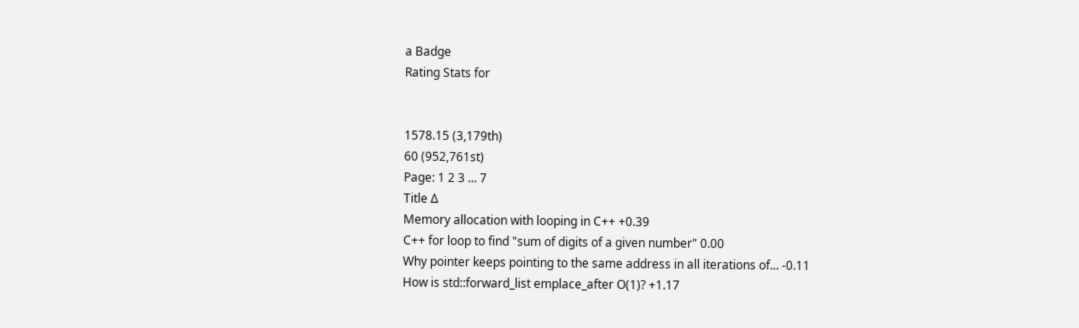a Badge
Rating Stats for


1578.15 (3,179th)
60 (952,761st)
Page: 1 2 3 ... 7
Title Δ
Memory allocation with looping in C++ +0.39
C++ for loop to find "sum of digits of a given number" 0.00
Why pointer keeps pointing to the same address in all iterations of... -0.11
How is std::forward_list emplace_after O(1)? +1.17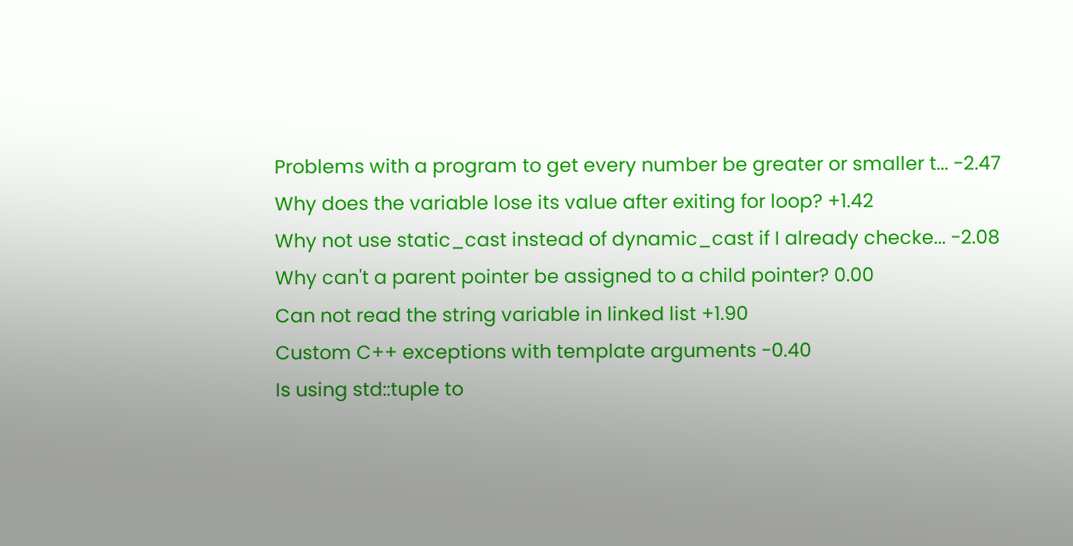Problems with a program to get every number be greater or smaller t... -2.47
Why does the variable lose its value after exiting for loop? +1.42
Why not use static_cast instead of dynamic_cast if I already checke... -2.08
Why can't a parent pointer be assigned to a child pointer? 0.00
Can not read the string variable in linked list +1.90
Custom C++ exceptions with template arguments -0.40
Is using std::tuple to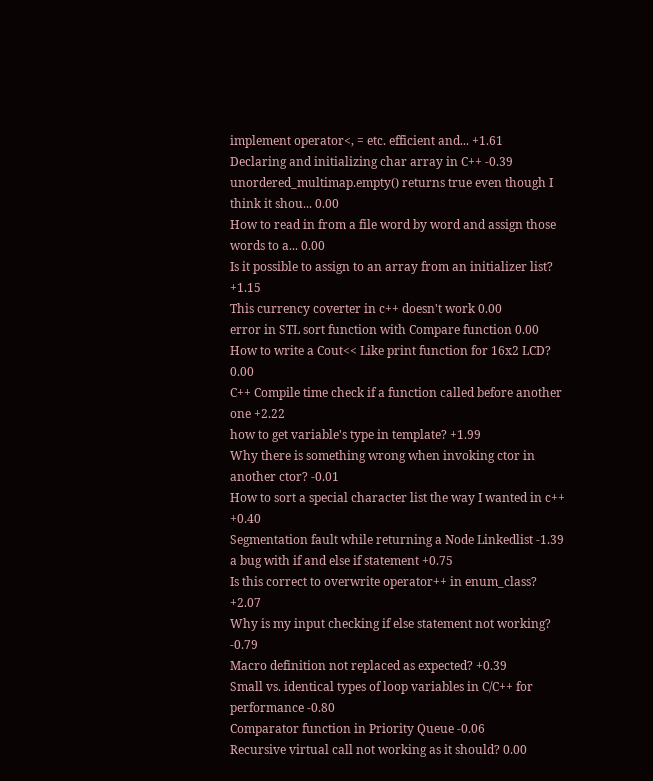implement operator<, = etc. efficient and... +1.61
Declaring and initializing char array in C++ -0.39
unordered_multimap.empty() returns true even though I think it shou... 0.00
How to read in from a file word by word and assign those words to a... 0.00
Is it possible to assign to an array from an initializer list? +1.15
This currency coverter in c++ doesn't work 0.00
error in STL sort function with Compare function 0.00
How to write a Cout<< Like print function for 16x2 LCD? 0.00
C++ Compile time check if a function called before another one +2.22
how to get variable's type in template? +1.99
Why there is something wrong when invoking ctor in another ctor? -0.01
How to sort a special character list the way I wanted in c++ +0.40
Segmentation fault while returning a Node Linkedlist -1.39
a bug with if and else if statement +0.75
Is this correct to overwrite operator++ in enum_class? +2.07
Why is my input checking if else statement not working? -0.79
Macro definition not replaced as expected? +0.39
Small vs. identical types of loop variables in C/C++ for performance -0.80
Comparator function in Priority Queue -0.06
Recursive virtual call not working as it should? 0.00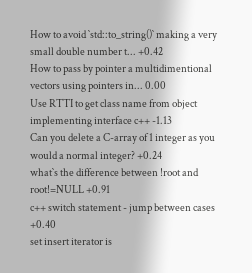How to avoid `std::to_string()` making a very small double number t... +0.42
How to pass by pointer a multidimentional vectors using pointers in... 0.00
Use RTTI to get class name from object implementing interface c++ -1.13
Can you delete a C-array of 1 integer as you would a normal integer? +0.24
what`s the difference between !root and root!=NULL +0.91
c++ switch statement - jump between cases +0.40
set insert iterator is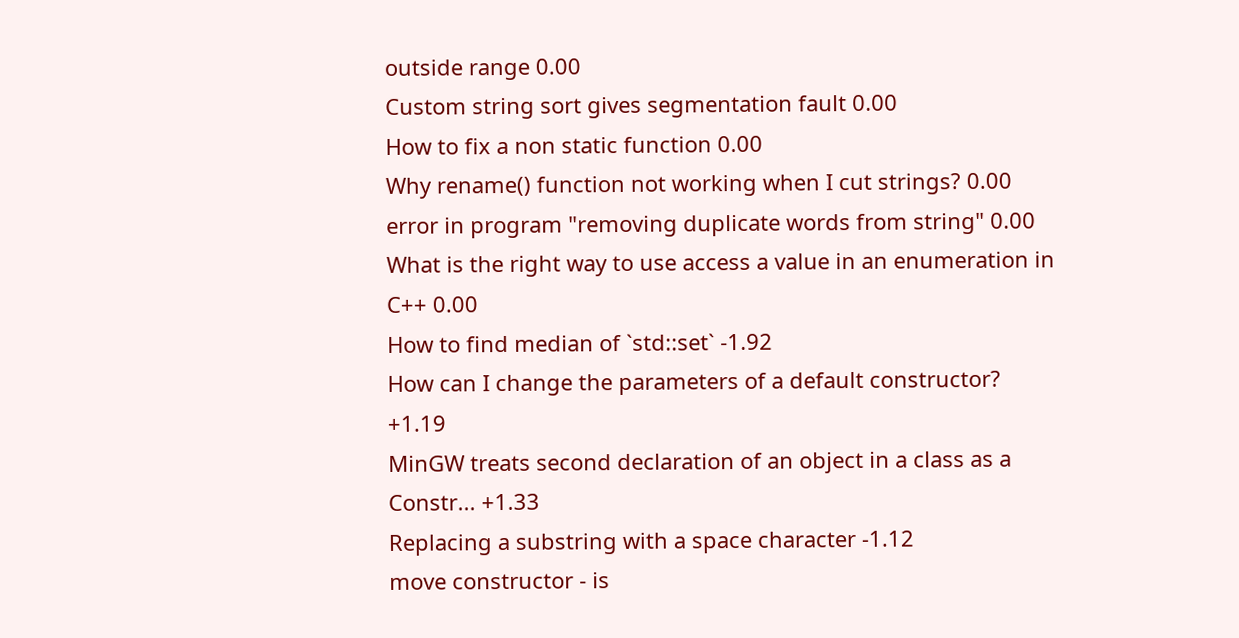outside range 0.00
Custom string sort gives segmentation fault 0.00
How to fix a non static function 0.00
Why rename() function not working when I cut strings? 0.00
error in program "removing duplicate words from string" 0.00
What is the right way to use access a value in an enumeration in C++ 0.00
How to find median of `std::set` -1.92
How can I change the parameters of a default constructor? +1.19
MinGW treats second declaration of an object in a class as a Constr... +1.33
Replacing a substring with a space character -1.12
move constructor - is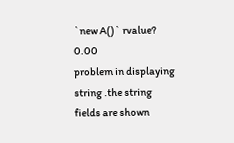`new A()` rvalue? 0.00
problem in displaying string .the string fields are shown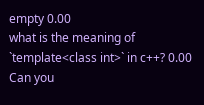empty 0.00
what is the meaning of `template<class int>` in c++? 0.00
Can you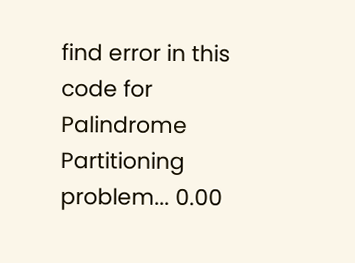find error in this code for Palindrome Partitioning problem... 0.00